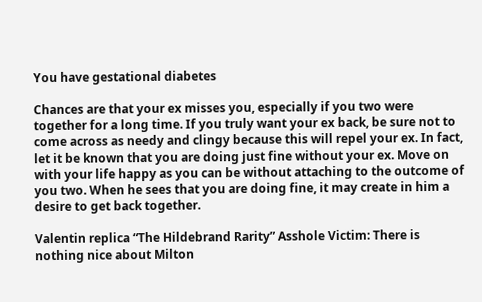You have gestational diabetes

Chances are that your ex misses you, especially if you two were together for a long time. If you truly want your ex back, be sure not to come across as needy and clingy because this will repel your ex. In fact, let it be known that you are doing just fine without your ex. Move on with your life happy as you can be without attaching to the outcome of you two. When he sees that you are doing fine, it may create in him a desire to get back together.

Valentin replica “The Hildebrand Rarity” Asshole Victim: There is nothing nice about Milton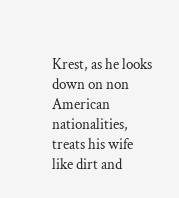Krest, as he looks down on non American nationalities, treats his wife like dirt and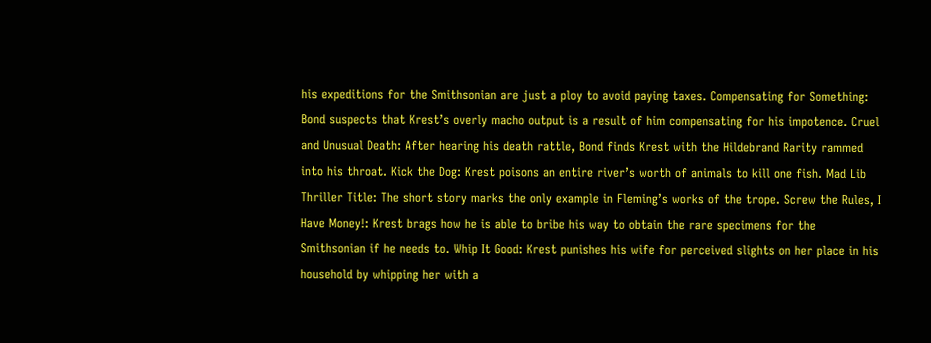his expeditions for the Smithsonian are just a ploy to avoid paying taxes. Compensating for Something: Bond suspects that Krest’s overly macho output is a result of him compensating for his impotence. Cruel and Unusual Death: After hearing his death rattle, Bond finds Krest with the Hildebrand Rarity rammed into his throat. Kick the Dog: Krest poisons an entire river’s worth of animals to kill one fish. Mad Lib Thriller Title: The short story marks the only example in Fleming’s works of the trope. Screw the Rules, I Have Money!: Krest brags how he is able to bribe his way to obtain the rare specimens for the Smithsonian if he needs to. Whip It Good: Krest punishes his wife for perceived slights on her place in his household by whipping her with a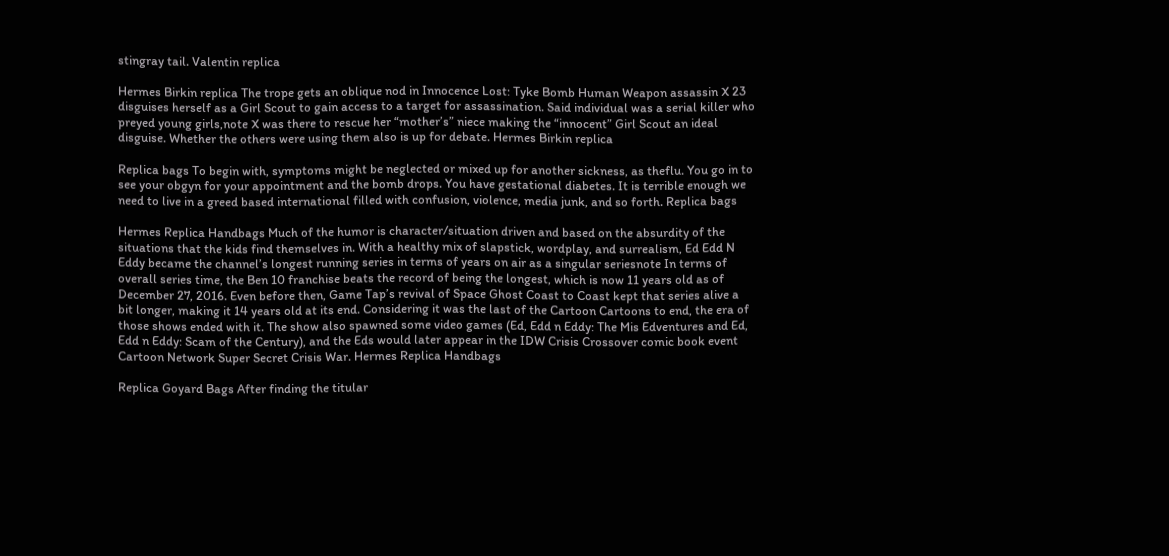stingray tail. Valentin replica

Hermes Birkin replica The trope gets an oblique nod in Innocence Lost: Tyke Bomb Human Weapon assassin X 23 disguises herself as a Girl Scout to gain access to a target for assassination. Said individual was a serial killer who preyed young girls,note X was there to rescue her “mother’s” niece making the “innocent” Girl Scout an ideal disguise. Whether the others were using them also is up for debate. Hermes Birkin replica

Replica bags To begin with, symptoms might be neglected or mixed up for another sickness, as theflu. You go in to see your obgyn for your appointment and the bomb drops. You have gestational diabetes. It is terrible enough we need to live in a greed based international filled with confusion, violence, media junk, and so forth. Replica bags

Hermes Replica Handbags Much of the humor is character/situation driven and based on the absurdity of the situations that the kids find themselves in. With a healthy mix of slapstick, wordplay, and surrealism, Ed Edd N Eddy became the channel’s longest running series in terms of years on air as a singular seriesnote In terms of overall series time, the Ben 10 franchise beats the record of being the longest, which is now 11 years old as of December 27, 2016. Even before then, Game Tap’s revival of Space Ghost Coast to Coast kept that series alive a bit longer, making it 14 years old at its end. Considering it was the last of the Cartoon Cartoons to end, the era of those shows ended with it. The show also spawned some video games (Ed, Edd n Eddy: The Mis Edventures and Ed, Edd n Eddy: Scam of the Century), and the Eds would later appear in the IDW Crisis Crossover comic book event Cartoon Network Super Secret Crisis War. Hermes Replica Handbags

Replica Goyard Bags After finding the titular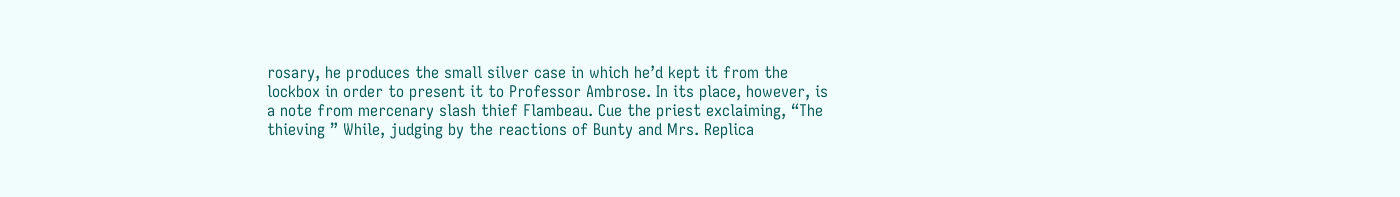rosary, he produces the small silver case in which he’d kept it from the lockbox in order to present it to Professor Ambrose. In its place, however, is a note from mercenary slash thief Flambeau. Cue the priest exclaiming, “The thieving ” While, judging by the reactions of Bunty and Mrs. Replica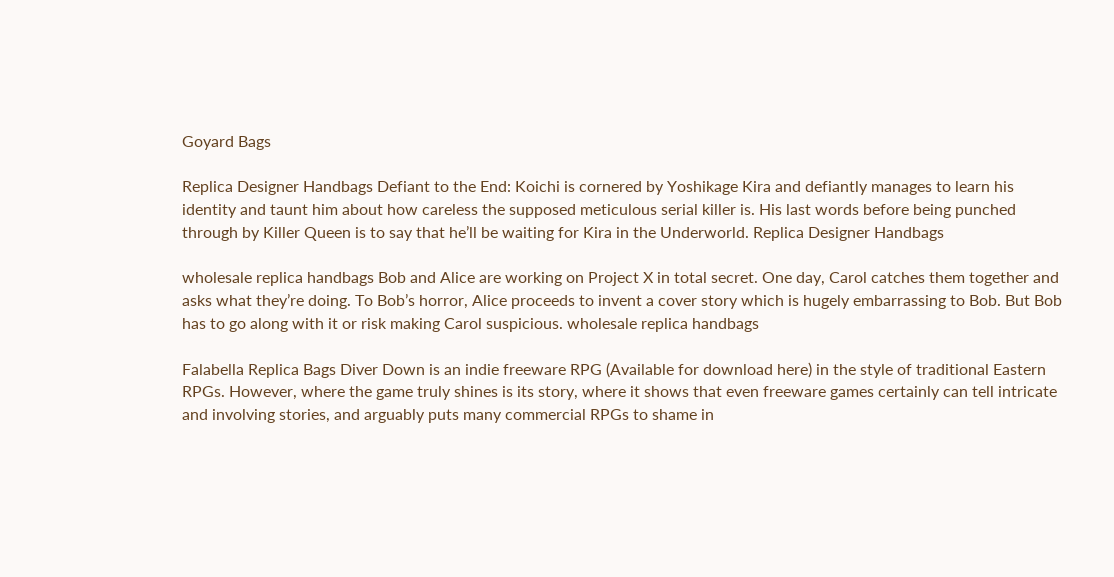Goyard Bags

Replica Designer Handbags Defiant to the End: Koichi is cornered by Yoshikage Kira and defiantly manages to learn his identity and taunt him about how careless the supposed meticulous serial killer is. His last words before being punched through by Killer Queen is to say that he’ll be waiting for Kira in the Underworld. Replica Designer Handbags

wholesale replica handbags Bob and Alice are working on Project X in total secret. One day, Carol catches them together and asks what they’re doing. To Bob’s horror, Alice proceeds to invent a cover story which is hugely embarrassing to Bob. But Bob has to go along with it or risk making Carol suspicious. wholesale replica handbags

Falabella Replica Bags Diver Down is an indie freeware RPG (Available for download here) in the style of traditional Eastern RPGs. However, where the game truly shines is its story, where it shows that even freeware games certainly can tell intricate and involving stories, and arguably puts many commercial RPGs to shame in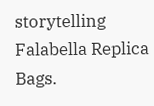storytelling Falabella Replica Bags.